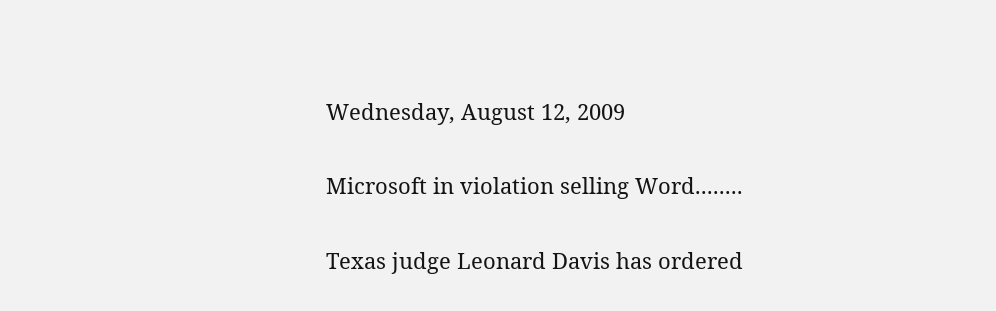Wednesday, August 12, 2009

Microsoft in violation selling Word........

Texas judge Leonard Davis has ordered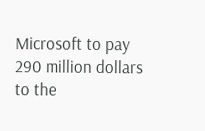Microsoft to pay 290 million dollars to the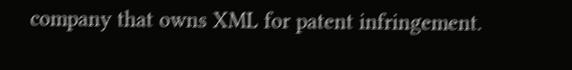company that owns XML for patent infringement.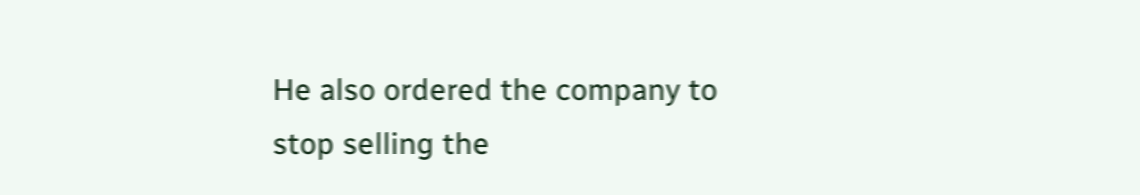He also ordered the company to stop selling the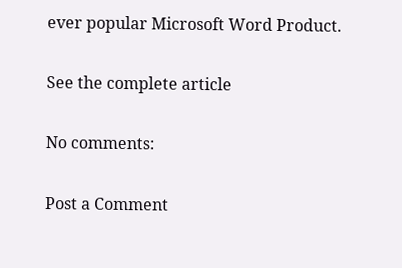ever popular Microsoft Word Product.

See the complete article

No comments:

Post a Comment